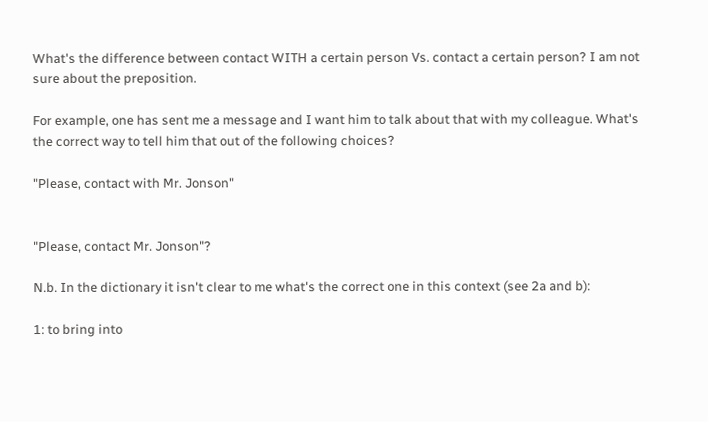What's the difference between contact WITH a certain person Vs. contact a certain person? I am not sure about the preposition.

For example, one has sent me a message and I want him to talk about that with my colleague. What's the correct way to tell him that out of the following choices?

"Please, contact with Mr. Jonson"


"Please, contact Mr. Jonson"?

N.b. In the dictionary it isn't clear to me what's the correct one in this context (see 2a and b):

1: to bring into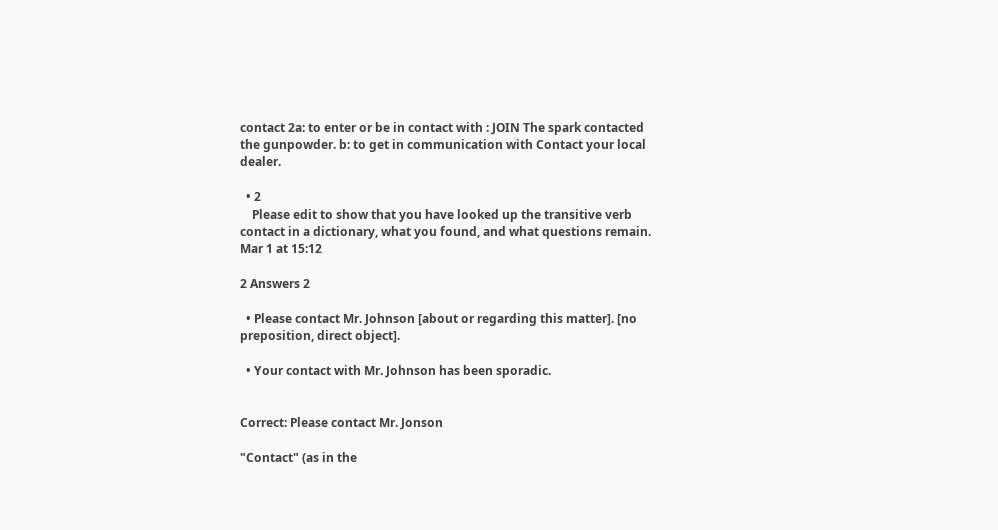contact 2a: to enter or be in contact with : JOIN The spark contacted the gunpowder. b: to get in communication with Contact your local dealer.

  • 2
    Please edit to show that you have looked up the transitive verb contact in a dictionary, what you found, and what questions remain. Mar 1 at 15:12

2 Answers 2

  • Please contact Mr. Johnson [about or regarding this matter]. [no preposition, direct object].

  • Your contact with Mr. Johnson has been sporadic.


Correct: Please contact Mr. Jonson

"Contact" (as in the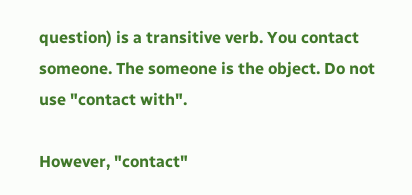question) is a transitive verb. You contact someone. The someone is the object. Do not use "contact with".

However, "contact"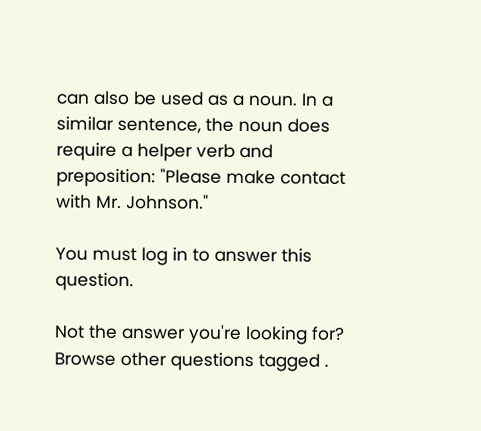can also be used as a noun. In a similar sentence, the noun does require a helper verb and preposition: "Please make contact with Mr. Johnson."

You must log in to answer this question.

Not the answer you're looking for? Browse other questions tagged .